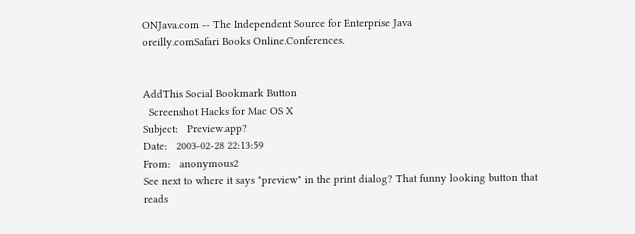ONJava.com -- The Independent Source for Enterprise Java
oreilly.comSafari Books Online.Conferences.


AddThis Social Bookmark Button
  Screenshot Hacks for Mac OS X
Subject:   Preview.app?
Date:   2003-02-28 22:13:59
From:   anonymous2
See next to where it says "preview" in the print dialog? That funny looking button that reads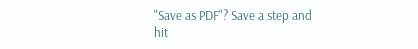"Save as PDF"? Save a step and hit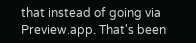that instead of going via Preview.app. That's been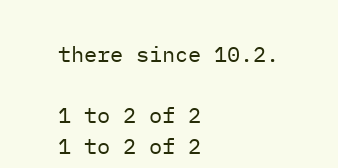there since 10.2.

1 to 2 of 2
1 to 2 of 2